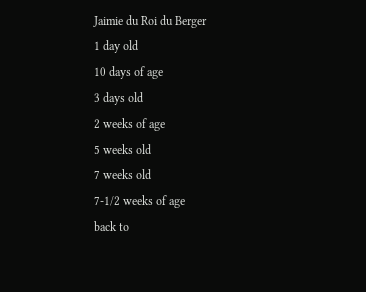Jaimie du Roi du Berger
1 day old
10 days of age
3 days old
2 weeks of age
5 weeks old
7 weeks old
7-1/2 weeks of age
back to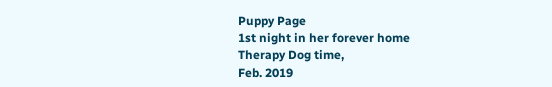Puppy Page
1st night in her forever home
Therapy Dog time,
Feb. 2019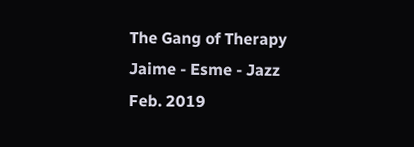The Gang of Therapy
Jaime - Esme - Jazz
Feb. 2019